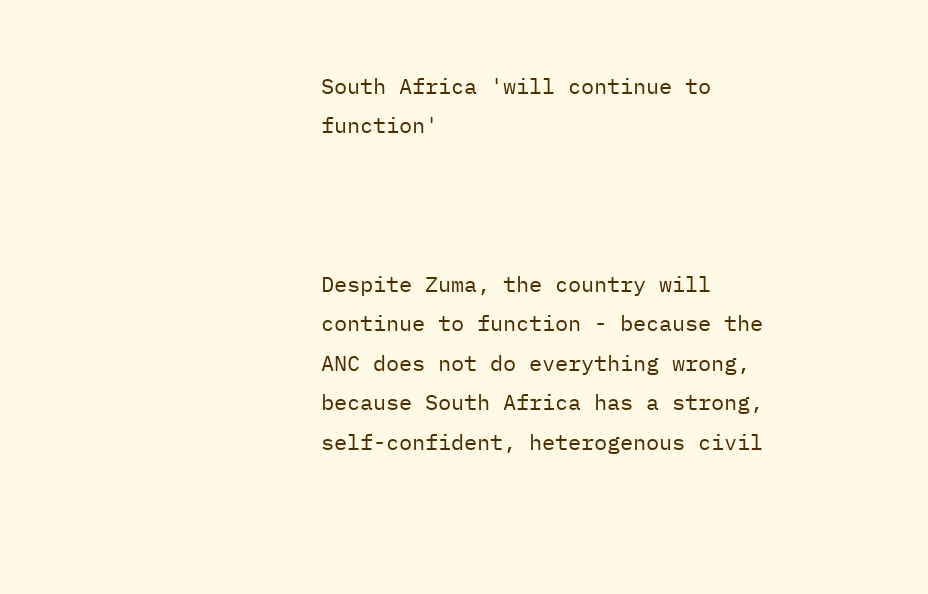South Africa 'will continue to function'



Despite Zuma, the country will continue to function - because the ANC does not do everything wrong, because South Africa has a strong, self-confident, heterogenous civil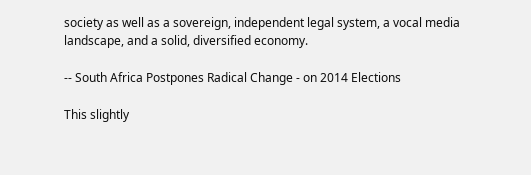society as well as a sovereign, independent legal system, a vocal media landscape, and a solid, diversified economy.

-- South Africa Postpones Radical Change - on 2014 Elections

This slightly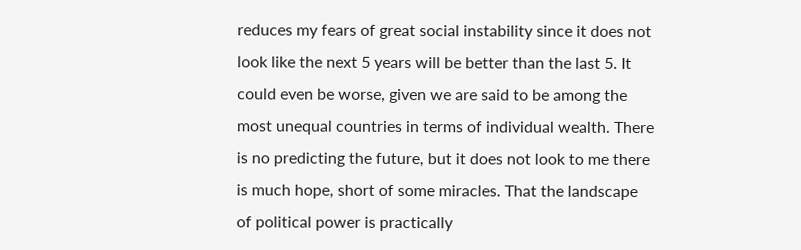reduces my fears of great social instability since it does not look like the next 5 years will be better than the last 5. It could even be worse, given we are said to be among the most unequal countries in terms of individual wealth. There is no predicting the future, but it does not look to me there is much hope, short of some miracles. That the landscape of political power is practically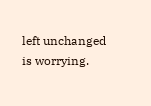left unchanged is worrying.